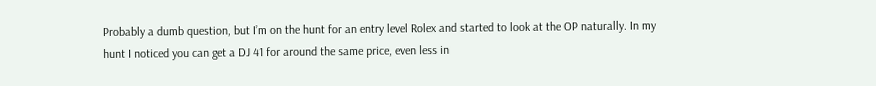Probably a dumb question, but I’m on the hunt for an entry level Rolex and started to look at the OP naturally. In my hunt I noticed you can get a DJ 41 for around the same price, even less in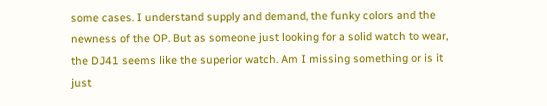some cases. I understand supply and demand, the funky colors and the newness of the OP. But as someone just looking for a solid watch to wear, the DJ41 seems like the superior watch. Am I missing something or is it just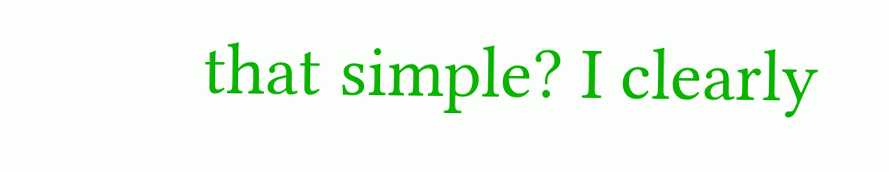that simple? I clearly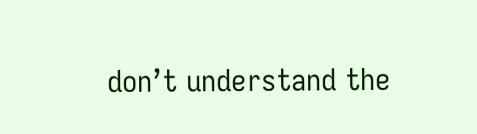don’t understand the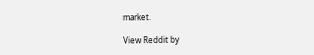market.

View Reddit by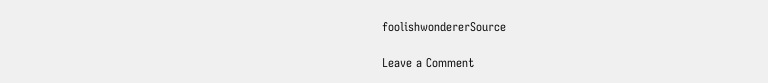foolishwondererSource

Leave a Comment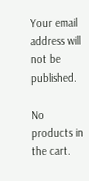Your email address will not be published.

No products in the cart.